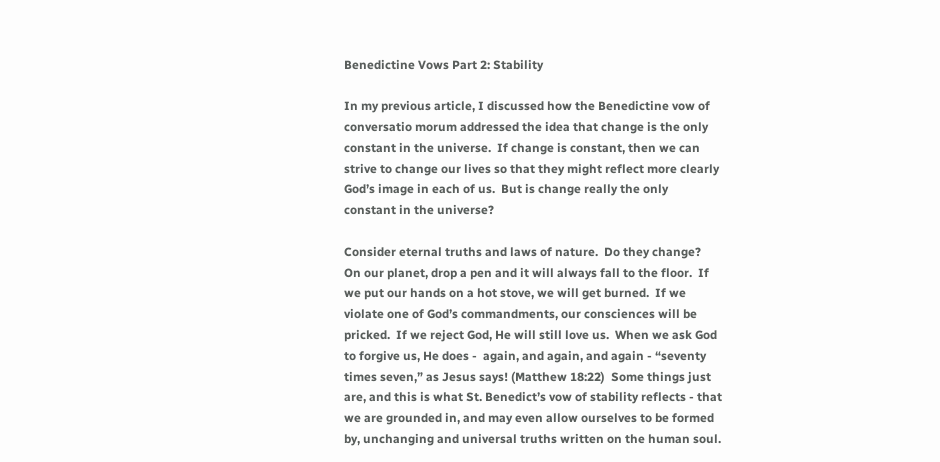Benedictine Vows Part 2: Stability

In my previous article, I discussed how the Benedictine vow of conversatio morum addressed the idea that change is the only constant in the universe.  If change is constant, then we can strive to change our lives so that they might reflect more clearly God’s image in each of us.  But is change really the only constant in the universe?

Consider eternal truths and laws of nature.  Do they change?  On our planet, drop a pen and it will always fall to the floor.  If we put our hands on a hot stove, we will get burned.  If we violate one of God’s commandments, our consciences will be pricked.  If we reject God, He will still love us.  When we ask God to forgive us, He does -  again, and again, and again - “seventy times seven,” as Jesus says! (Matthew 18:22)  Some things just are, and this is what St. Benedict’s vow of stability reflects - that we are grounded in, and may even allow ourselves to be formed by, unchanging and universal truths written on the human soul.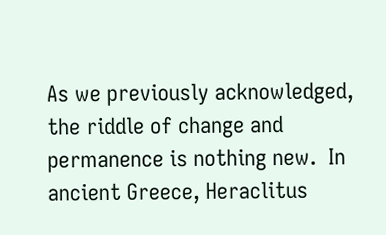As we previously acknowledged, the riddle of change and permanence is nothing new.  In ancient Greece, Heraclitus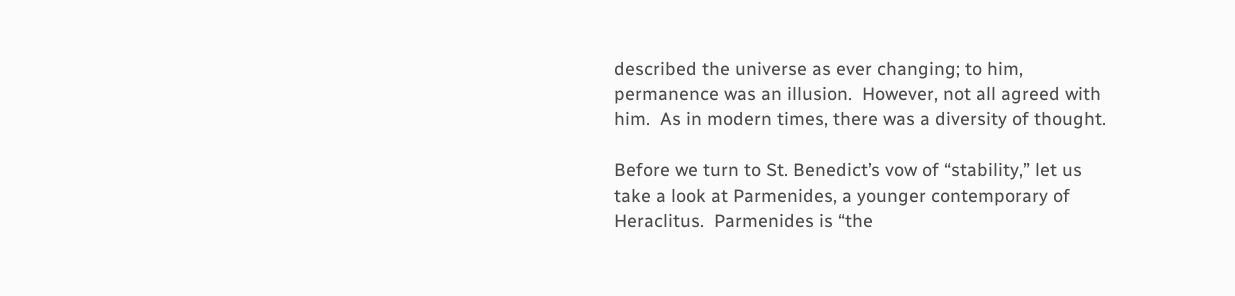described the universe as ever changing; to him, permanence was an illusion.  However, not all agreed with him.  As in modern times, there was a diversity of thought.

Before we turn to St. Benedict’s vow of “stability,” let us take a look at Parmenides, a younger contemporary of Heraclitus.  Parmenides is “the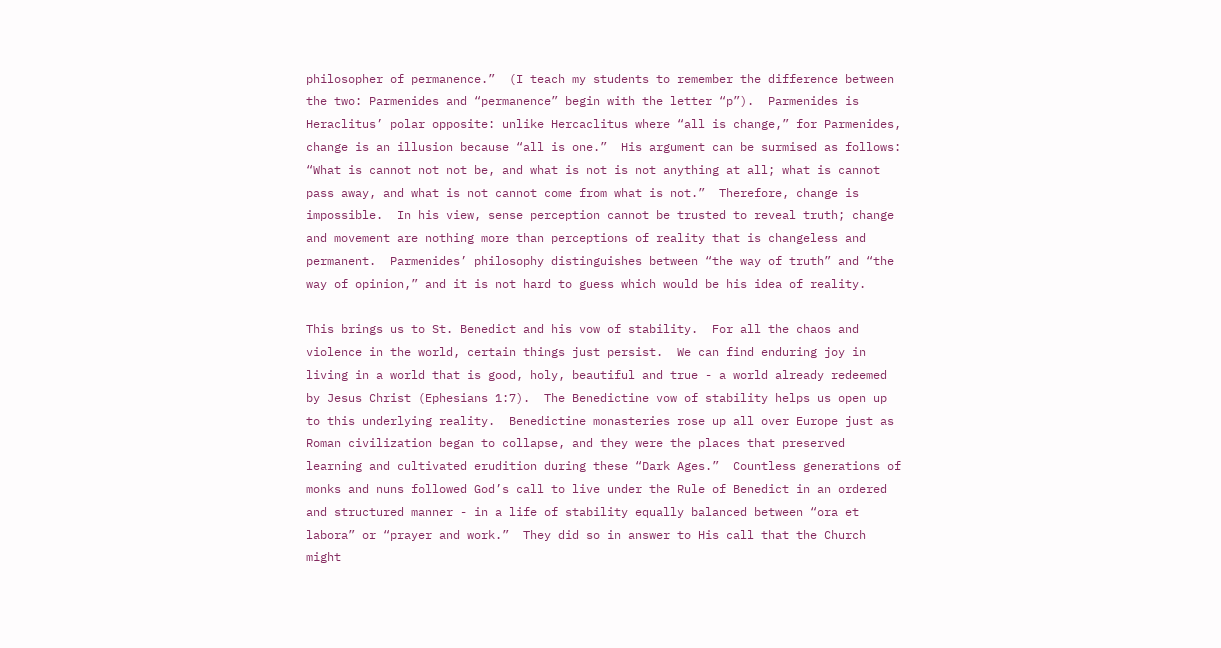philosopher of permanence.”  (I teach my students to remember the difference between the two: Parmenides and “permanence” begin with the letter “p”).  Parmenides is Heraclitus’ polar opposite: unlike Hercaclitus where “all is change,” for Parmenides, change is an illusion because “all is one.”  His argument can be surmised as follows:  “What is cannot not not be, and what is not is not anything at all; what is cannot pass away, and what is not cannot come from what is not.”  Therefore, change is impossible.  In his view, sense perception cannot be trusted to reveal truth; change and movement are nothing more than perceptions of reality that is changeless and permanent.  Parmenides’ philosophy distinguishes between “the way of truth” and “the way of opinion,” and it is not hard to guess which would be his idea of reality.

This brings us to St. Benedict and his vow of stability.  For all the chaos and violence in the world, certain things just persist.  We can find enduring joy in living in a world that is good, holy, beautiful and true - a world already redeemed by Jesus Christ (Ephesians 1:7).  The Benedictine vow of stability helps us open up to this underlying reality.  Benedictine monasteries rose up all over Europe just as Roman civilization began to collapse, and they were the places that preserved learning and cultivated erudition during these “Dark Ages.”  Countless generations of monks and nuns followed God’s call to live under the Rule of Benedict in an ordered and structured manner - in a life of stability equally balanced between “ora et labora” or “prayer and work.”  They did so in answer to His call that the Church might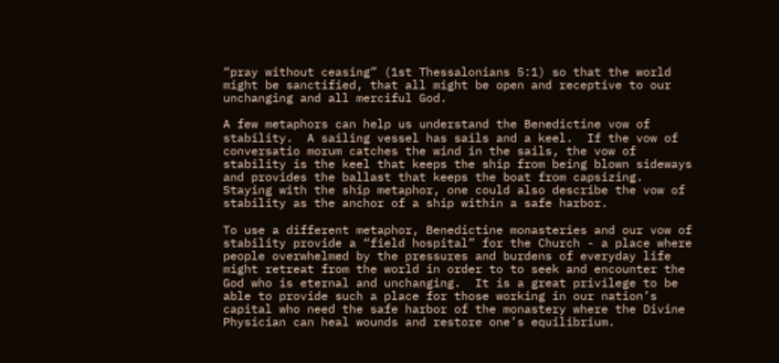“pray without ceasing” (1st Thessalonians 5:1) so that the world might be sanctified, that all might be open and receptive to our unchanging and all merciful God.

A few metaphors can help us understand the Benedictine vow of stability.  A sailing vessel has sails and a keel.  If the vow of conversatio morum catches the wind in the sails, the vow of stability is the keel that keeps the ship from being blown sideways and provides the ballast that keeps the boat from capsizing.  Staying with the ship metaphor, one could also describe the vow of stability as the anchor of a ship within a safe harbor.

To use a different metaphor, Benedictine monasteries and our vow of stability provide a “field hospital” for the Church - a place where people overwhelmed by the pressures and burdens of everyday life might retreat from the world in order to to seek and encounter the God who is eternal and unchanging.  It is a great privilege to be able to provide such a place for those working in our nation’s capital who need the safe harbor of the monastery where the Divine Physician can heal wounds and restore one’s equilibrium.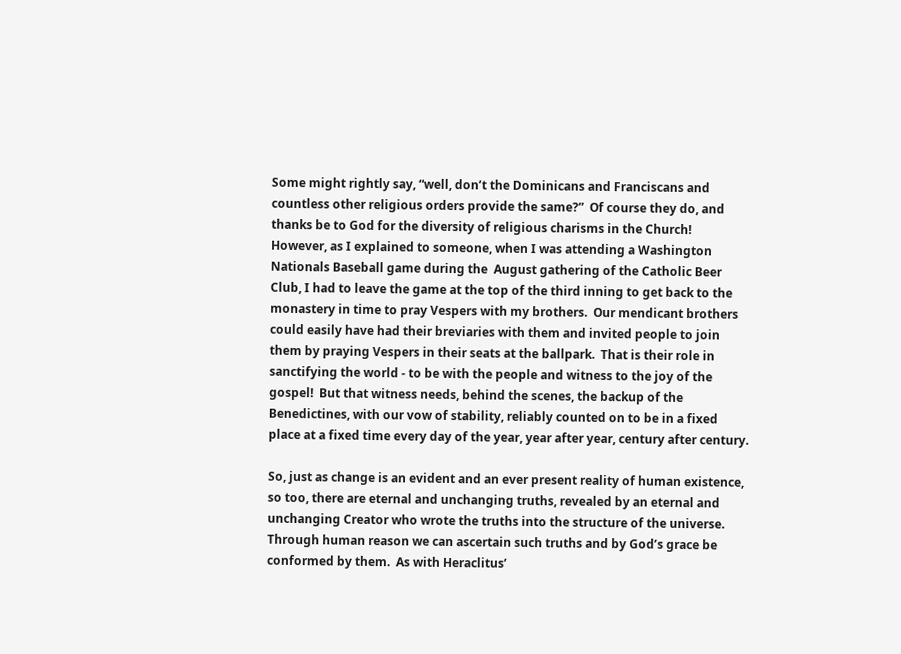Some might rightly say, “well, don’t the Dominicans and Franciscans and countless other religious orders provide the same?”  Of course they do, and thanks be to God for the diversity of religious charisms in the Church!  However, as I explained to someone, when I was attending a Washington Nationals Baseball game during the  August gathering of the Catholic Beer Club, I had to leave the game at the top of the third inning to get back to the monastery in time to pray Vespers with my brothers.  Our mendicant brothers could easily have had their breviaries with them and invited people to join them by praying Vespers in their seats at the ballpark.  That is their role in sanctifying the world - to be with the people and witness to the joy of the gospel!  But that witness needs, behind the scenes, the backup of the Benedictines, with our vow of stability, reliably counted on to be in a fixed place at a fixed time every day of the year, year after year, century after century.

So, just as change is an evident and an ever present reality of human existence, so too, there are eternal and unchanging truths, revealed by an eternal and unchanging Creator who wrote the truths into the structure of the universe.  Through human reason we can ascertain such truths and by God’s grace be conformed by them.  As with Heraclitus’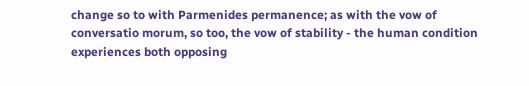change so to with Parmenides permanence; as with the vow of conversatio morum, so too, the vow of stability - the human condition experiences both opposing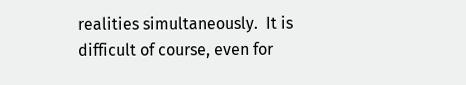realities simultaneously.  It is difficult of course, even for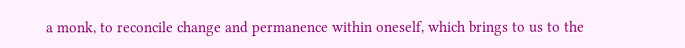a monk, to reconcile change and permanence within oneself, which brings to us to the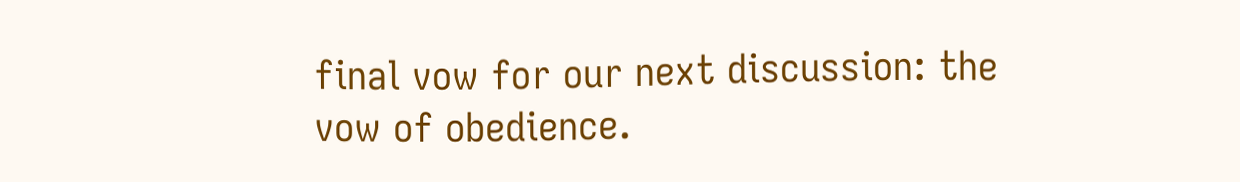final vow for our next discussion: the vow of obedience.